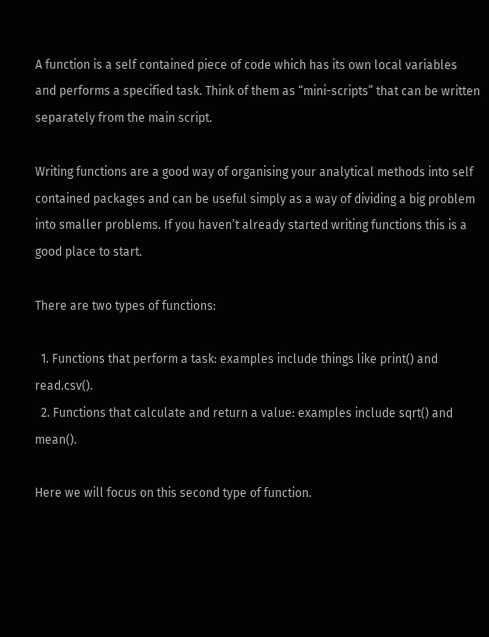A function is a self contained piece of code which has its own local variables and performs a specified task. Think of them as “mini-scripts” that can be written separately from the main script.

Writing functions are a good way of organising your analytical methods into self contained packages and can be useful simply as a way of dividing a big problem into smaller problems. If you haven’t already started writing functions this is a good place to start.

There are two types of functions:

  1. Functions that perform a task: examples include things like print() and read.csv().
  2. Functions that calculate and return a value: examples include sqrt() and mean().

Here we will focus on this second type of function.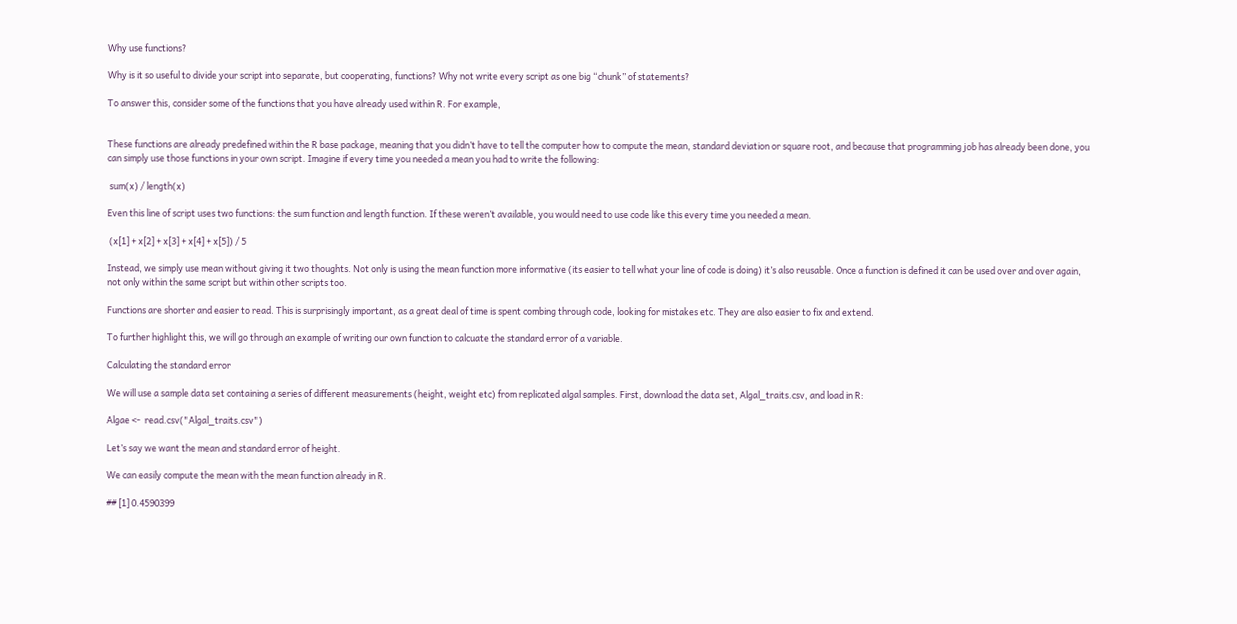Why use functions?

Why is it so useful to divide your script into separate, but cooperating, functions? Why not write every script as one big “chunk” of statements?

To answer this, consider some of the functions that you have already used within R. For example,


These functions are already predefined within the R base package, meaning that you didn’t have to tell the computer how to compute the mean, standard deviation or square root, and because that programming job has already been done, you can simply use those functions in your own script. Imagine if every time you needed a mean you had to write the following:

 sum(x) / length(x)

Even this line of script uses two functions: the sum function and length function. If these weren’t available, you would need to use code like this every time you needed a mean.

 (x[1] + x[2] + x[3] + x[4] + x[5]) / 5

Instead, we simply use mean without giving it two thoughts. Not only is using the mean function more informative (its easier to tell what your line of code is doing) it’s also reusable. Once a function is defined it can be used over and over again, not only within the same script but within other scripts too.

Functions are shorter and easier to read. This is surprisingly important, as a great deal of time is spent combing through code, looking for mistakes etc. They are also easier to fix and extend.

To further highlight this, we will go through an example of writing our own function to calcuate the standard error of a variable.

Calculating the standard error

We will use a sample data set containing a series of different measurements (height, weight etc) from replicated algal samples. First, download the data set, Algal_traits.csv, and load in R:

Algae <-  read.csv("Algal_traits.csv")

Let’s say we want the mean and standard error of height.

We can easily compute the mean with the mean function already in R.

## [1] 0.4590399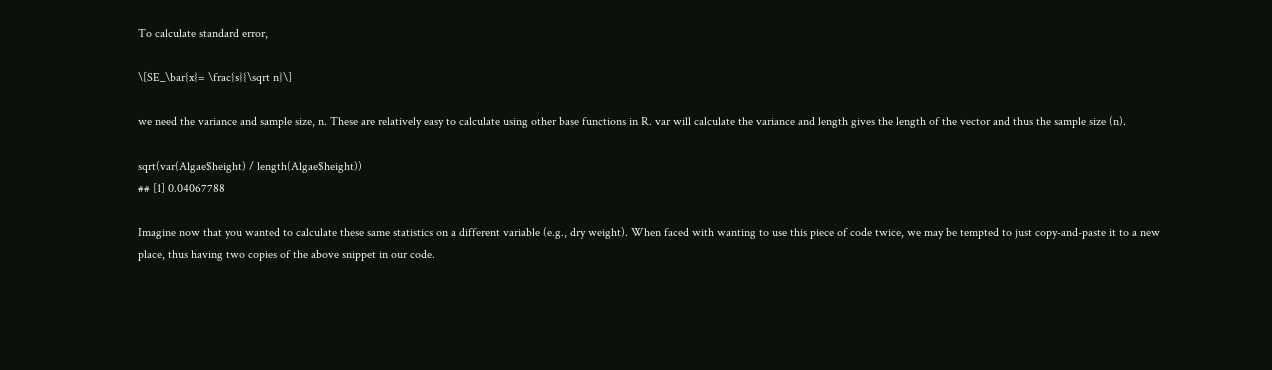To calculate standard error,

\[SE_\bar{x}= \frac{s}{\sqrt n}\]

we need the variance and sample size, n. These are relatively easy to calculate using other base functions in R. var will calculate the variance and length gives the length of the vector and thus the sample size (n).

sqrt(var(Algae$height) / length(Algae$height))
## [1] 0.04067788

Imagine now that you wanted to calculate these same statistics on a different variable (e.g., dry weight). When faced with wanting to use this piece of code twice, we may be tempted to just copy-and-paste it to a new place, thus having two copies of the above snippet in our code.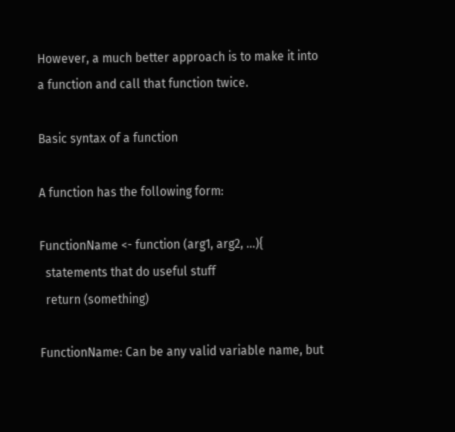However, a much better approach is to make it into a function and call that function twice.

Basic syntax of a function

A function has the following form:

FunctionName <- function (arg1, arg2, ...){
  statements that do useful stuff
  return (something)

FunctionName: Can be any valid variable name, but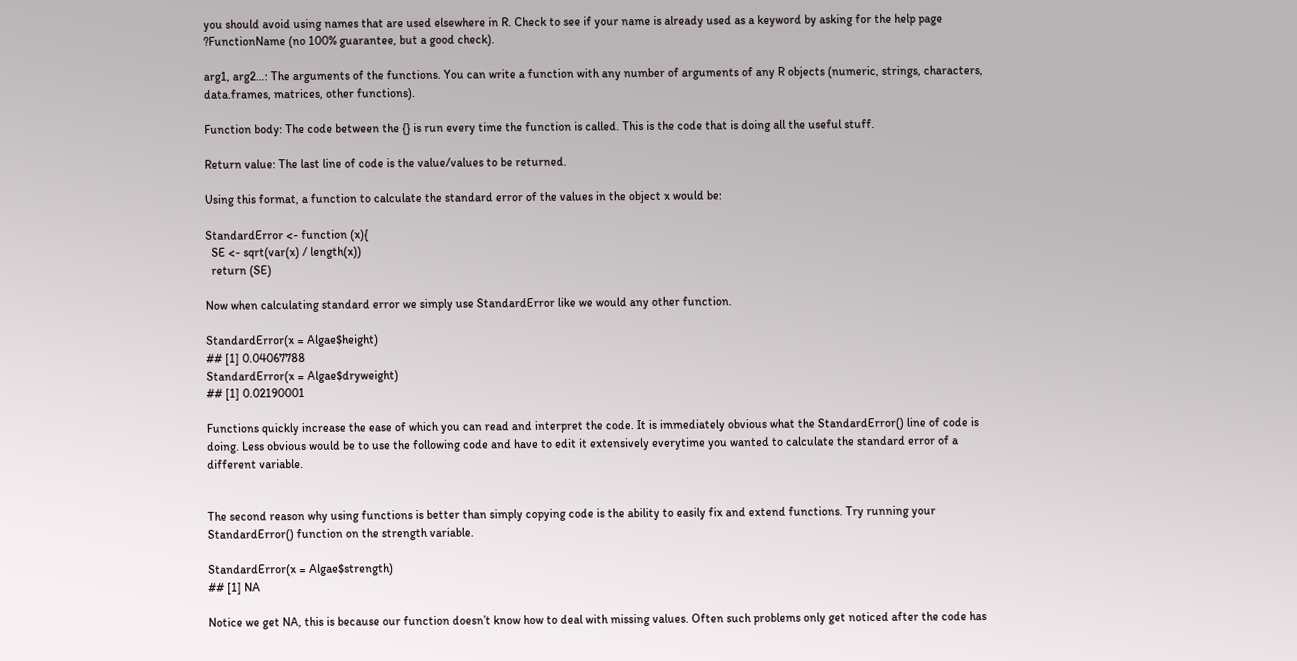you should avoid using names that are used elsewhere in R. Check to see if your name is already used as a keyword by asking for the help page ?FunctionName (no 100% guarantee, but a good check).

arg1, arg2…: The arguments of the functions. You can write a function with any number of arguments of any R objects (numeric, strings, characters, data.frames, matrices, other functions).

Function body: The code between the {} is run every time the function is called. This is the code that is doing all the useful stuff.

Return value: The last line of code is the value/values to be returned.

Using this format, a function to calculate the standard error of the values in the object x would be:

StandardError <- function (x){
  SE <- sqrt(var(x) / length(x))
  return (SE)

Now when calculating standard error we simply use StandardError like we would any other function.

StandardError(x = Algae$height)
## [1] 0.04067788
StandardError(x = Algae$dryweight)
## [1] 0.02190001

Functions quickly increase the ease of which you can read and interpret the code. It is immediately obvious what the StandardError() line of code is doing. Less obvious would be to use the following code and have to edit it extensively everytime you wanted to calculate the standard error of a different variable.


The second reason why using functions is better than simply copying code is the ability to easily fix and extend functions. Try running your StandardError() function on the strength variable.

StandardError(x = Algae$strength)
## [1] NA

Notice we get NA, this is because our function doesn’t know how to deal with missing values. Often such problems only get noticed after the code has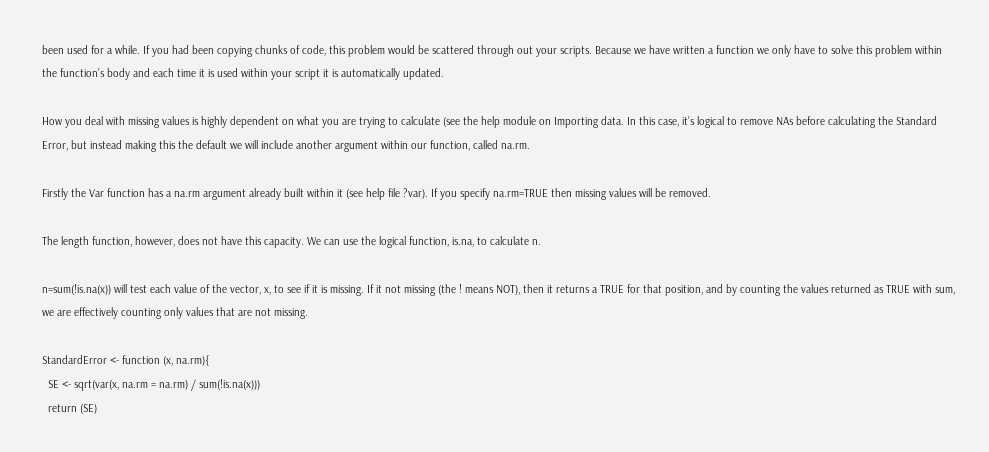been used for a while. If you had been copying chunks of code, this problem would be scattered through out your scripts. Because we have written a function we only have to solve this problem within the function’s body and each time it is used within your script it is automatically updated.

How you deal with missing values is highly dependent on what you are trying to calculate (see the help module on Importing data. In this case, it’s logical to remove NAs before calculating the Standard Error, but instead making this the default we will include another argument within our function, called na.rm.

Firstly the Var function has a na.rm argument already built within it (see help file ?var). If you specify na.rm=TRUE then missing values will be removed.

The length function, however, does not have this capacity. We can use the logical function, is.na, to calculate n.

n=sum(!is.na(x)) will test each value of the vector, x, to see if it is missing. If it not missing (the ! means NOT), then it returns a TRUE for that position, and by counting the values returned as TRUE with sum, we are effectively counting only values that are not missing.

StandardError <- function (x, na.rm){
  SE <- sqrt(var(x, na.rm = na.rm) / sum(!is.na(x)))
  return (SE)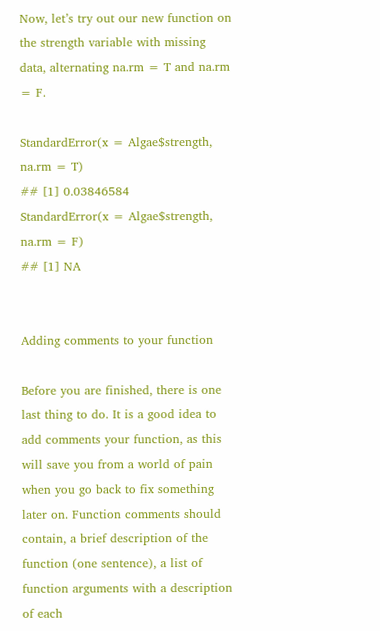Now, let’s try out our new function on the strength variable with missing data, alternating na.rm = T and na.rm = F.

StandardError(x = Algae$strength, na.rm = T)
## [1] 0.03846584
StandardError(x = Algae$strength, na.rm = F)
## [1] NA


Adding comments to your function

Before you are finished, there is one last thing to do. It is a good idea to add comments your function, as this will save you from a world of pain when you go back to fix something later on. Function comments should contain, a brief description of the function (one sentence), a list of function arguments with a description of each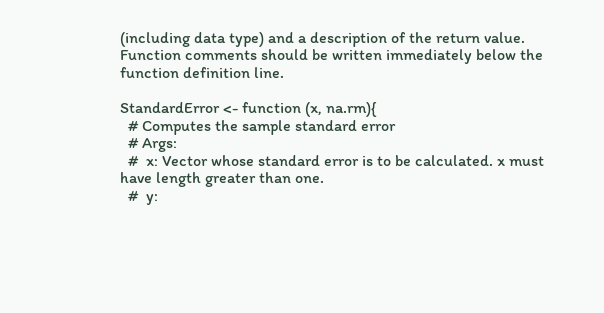(including data type) and a description of the return value. Function comments should be written immediately below the function definition line.

StandardError <- function (x, na.rm){
  # Computes the sample standard error
  # Args:
  #  x: Vector whose standard error is to be calculated. x must have length greater than one.
  #  y: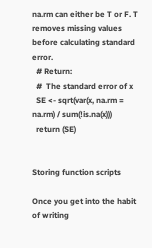na.rm can either be T or F. T removes missing values before calculating standard error.
  # Return:
  #  The standard error of x
  SE <- sqrt(var(x, na.rm = na.rm) / sum(!is.na(x)))
  return (SE)


Storing function scripts

Once you get into the habit of writing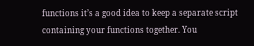functions it’s a good idea to keep a separate script containing your functions together. You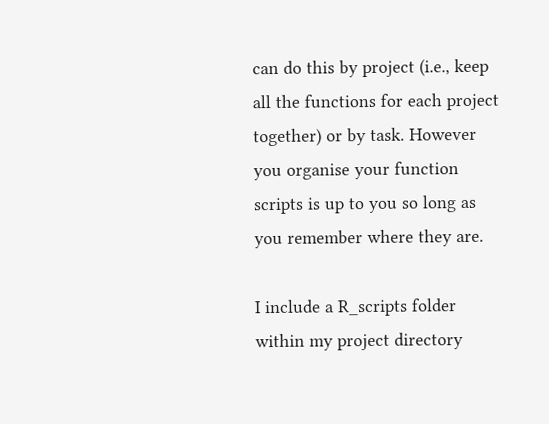can do this by project (i.e., keep all the functions for each project together) or by task. However you organise your function scripts is up to you so long as you remember where they are.

I include a R_scripts folder within my project directory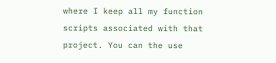where I keep all my function scripts associated with that project. You can the use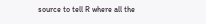source to tell R where all the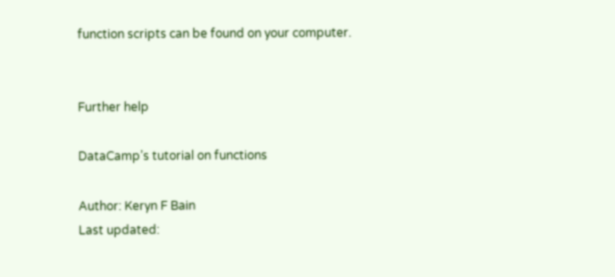function scripts can be found on your computer.


Further help

DataCamp’s tutorial on functions

Author: Keryn F Bain
Last updated: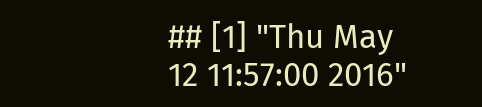## [1] "Thu May 12 11:57:00 2016"